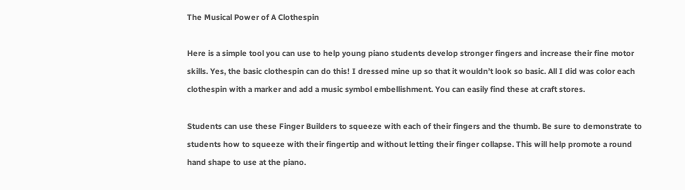The Musical Power of A Clothespin

Here is a simple tool you can use to help young piano students develop stronger fingers and increase their fine motor skills. Yes, the basic clothespin can do this! I dressed mine up so that it wouldn’t look so basic. All I did was color each clothespin with a marker and add a music symbol embellishment. You can easily find these at craft stores.

Students can use these Finger Builders to squeeze with each of their fingers and the thumb. Be sure to demonstrate to students how to squeeze with their fingertip and without letting their finger collapse. This will help promote a round hand shape to use at the piano.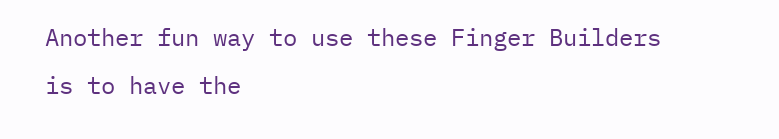Another fun way to use these Finger Builders is to have the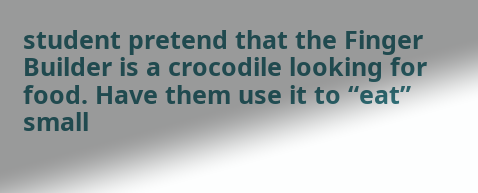student pretend that the Finger Builder is a crocodile looking for food. Have them use it to “eat” small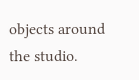objects around the studio.